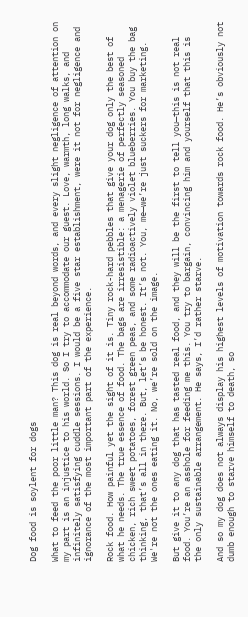Dog food is soylent for dogs

What to feed the poor little man? This dog is real beyond words, and every slight negligence of attention on my part is an injustice to his world. So I try to accommodate our guest. Love, warmth, long walks, and infinitely satisfying cuddle sessions. I would be a five star establishment, were it not for negligence and ignorance of the most important part of the experience.

Rock food. How painful yet the sight of it is. Tiny rock-hard pebbles that give your dog only the best of what he needs. The true essence of food. The bags are irresistible: a menagerie of perfectly seasoned chicken, rich sweet potatoes, forest green peas, and some radioactively violet blueberries. You buy the bag thinking, that’s all in there. But, let’s be honest. It’s not. You, me—we’re just suckers for marketing. We're not the ones eating it. No, we’re sold on the image.

But give it to any dog that has tasted real food, and they will be the first to tell you—this is not real food. You’re an asshole for feeding me this. You try to bargain, convincing him and yourself that this is the only sustainable arrangement. He says, I’d rather starve.

And so my dog does not always display his highest levels of motivation towards rock food. He’s obviously not dumb enough to starve himself to death, so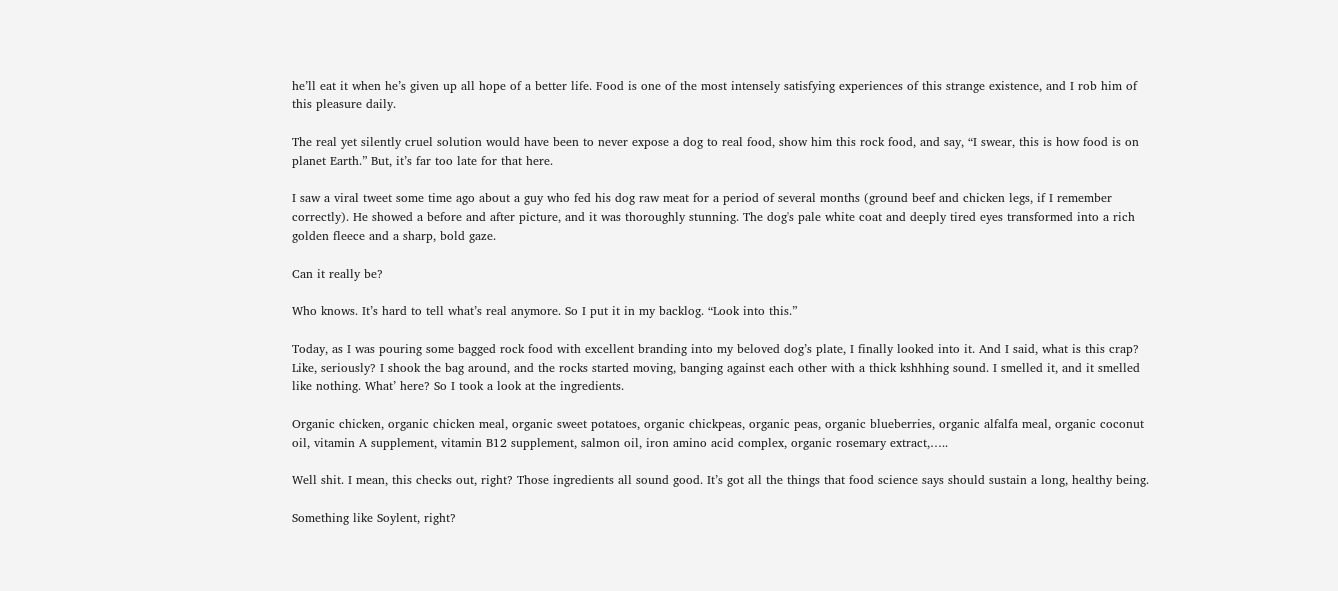he’ll eat it when he’s given up all hope of a better life. Food is one of the most intensely satisfying experiences of this strange existence, and I rob him of this pleasure daily.

The real yet silently cruel solution would have been to never expose a dog to real food, show him this rock food, and say, “I swear, this is how food is on planet Earth.” But, it’s far too late for that here.

I saw a viral tweet some time ago about a guy who fed his dog raw meat for a period of several months (ground beef and chicken legs, if I remember correctly). He showed a before and after picture, and it was thoroughly stunning. The dog's pale white coat and deeply tired eyes transformed into a rich golden fleece and a sharp, bold gaze.

Can it really be?

Who knows. It’s hard to tell what’s real anymore. So I put it in my backlog. “Look into this.”

Today, as I was pouring some bagged rock food with excellent branding into my beloved dog’s plate, I finally looked into it. And I said, what is this crap? Like, seriously? I shook the bag around, and the rocks started moving, banging against each other with a thick kshhhing sound. I smelled it, and it smelled like nothing. What’ here? So I took a look at the ingredients.

Organic chicken, organic chicken meal, organic sweet potatoes, organic chickpeas, organic peas, organic blueberries, organic alfalfa meal, organic coconut oil, vitamin A supplement, vitamin B12 supplement, salmon oil, iron amino acid complex, organic rosemary extract,…..

Well shit. I mean, this checks out, right? Those ingredients all sound good. It’s got all the things that food science says should sustain a long, healthy being.

Something like Soylent, right?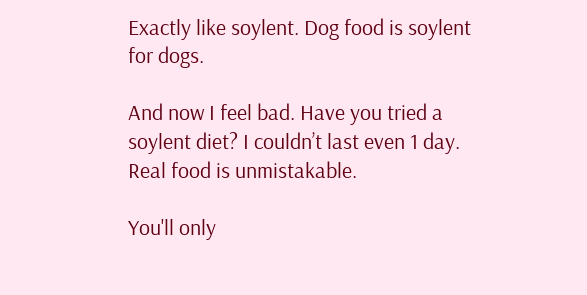Exactly like soylent. Dog food is soylent for dogs.

And now I feel bad. Have you tried a soylent diet? I couldn’t last even 1 day. Real food is unmistakable.

You'll only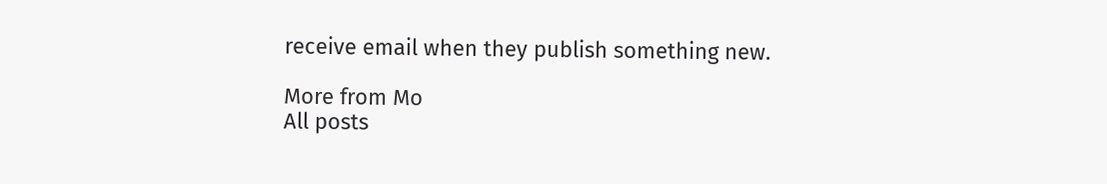receive email when they publish something new.

More from Mo
All posts